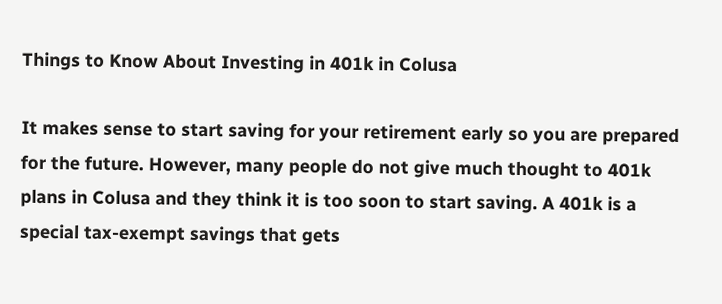Things to Know About Investing in 401k in Colusa

It makes sense to start saving for your retirement early so you are prepared for the future. However, many people do not give much thought to 401k plans in Colusa and they think it is too soon to start saving. A 401k is a special tax-exempt savings that gets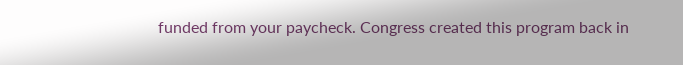funded from your paycheck. Congress created this program back in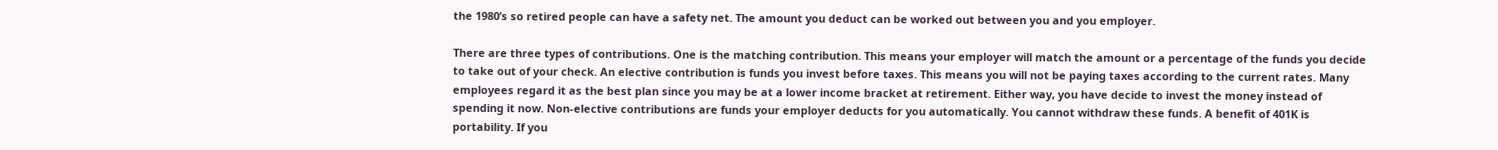the 1980’s so retired people can have a safety net. The amount you deduct can be worked out between you and you employer.

There are three types of contributions. One is the matching contribution. This means your employer will match the amount or a percentage of the funds you decide to take out of your check. An elective contribution is funds you invest before taxes. This means you will not be paying taxes according to the current rates. Many employees regard it as the best plan since you may be at a lower income bracket at retirement. Either way, you have decide to invest the money instead of spending it now. Non-elective contributions are funds your employer deducts for you automatically. You cannot withdraw these funds. A benefit of 401K is portability. If you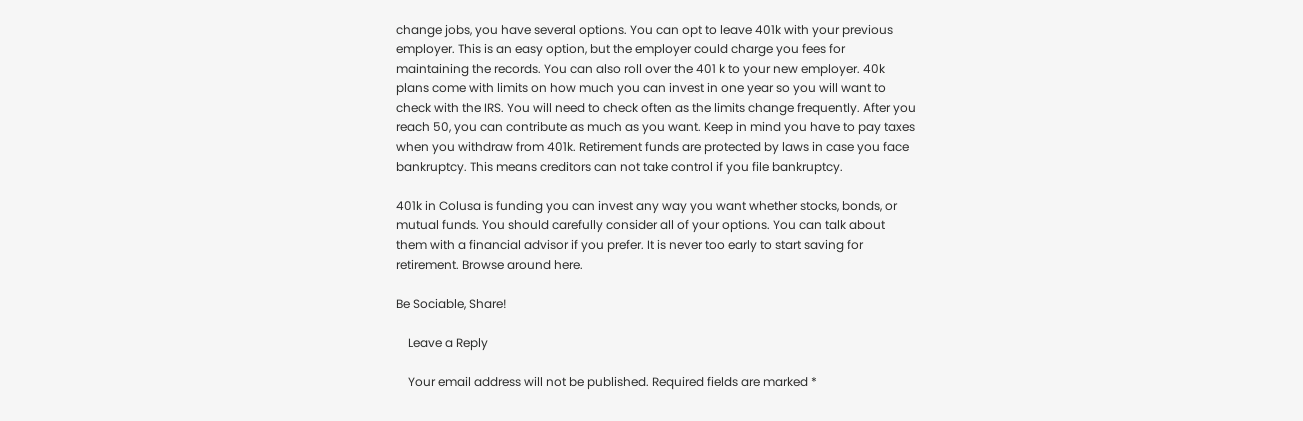change jobs, you have several options. You can opt to leave 401k with your previous employer. This is an easy option, but the employer could charge you fees for maintaining the records. You can also roll over the 401 k to your new employer. 40k plans come with limits on how much you can invest in one year so you will want to check with the IRS. You will need to check often as the limits change frequently. After you reach 50, you can contribute as much as you want. Keep in mind you have to pay taxes when you withdraw from 401k. Retirement funds are protected by laws in case you face bankruptcy. This means creditors can not take control if you file bankruptcy.

401k in Colusa is funding you can invest any way you want whether stocks, bonds, or mutual funds. You should carefully consider all of your options. You can talk about them with a financial advisor if you prefer. It is never too early to start saving for retirement. Browse around here.

Be Sociable, Share!

    Leave a Reply

    Your email address will not be published. Required fields are marked *